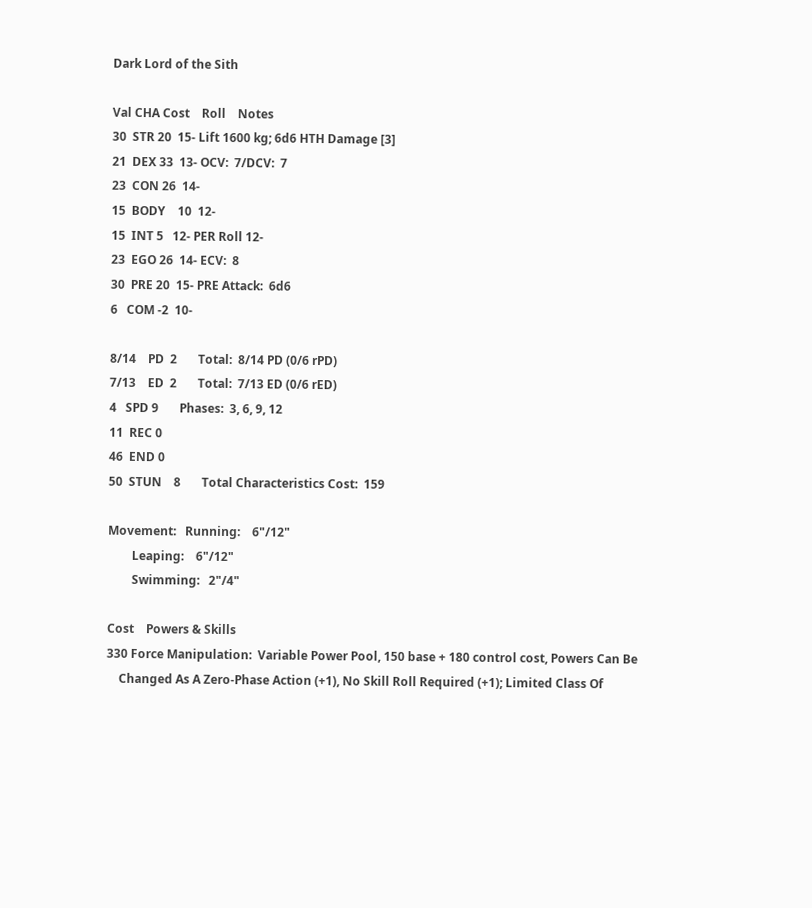Dark Lord of the Sith

Val CHA Cost    Roll    Notes
30  STR 20  15- Lift 1600 kg; 6d6 HTH Damage [3]
21  DEX 33  13- OCV:  7/DCV:  7
23  CON 26  14-
15  BODY    10  12-
15  INT 5   12- PER Roll 12-
23  EGO 26  14- ECV:  8
30  PRE 20  15- PRE Attack:  6d6
6   COM -2  10-

8/14    PD  2       Total:  8/14 PD (0/6 rPD)
7/13    ED  2       Total:  7/13 ED (0/6 rED)
4   SPD 9       Phases:  3, 6, 9, 12
11  REC 0
46  END 0
50  STUN    8       Total Characteristics Cost:  159

Movement:   Running:    6"/12"
        Leaping:    6"/12"
        Swimming:   2"/4"

Cost    Powers & Skills
330 Force Manipulation:  Variable Power Pool, 150 base + 180 control cost, Powers Can Be
    Changed As A Zero-Phase Action (+1), No Skill Roll Required (+1); Limited Class Of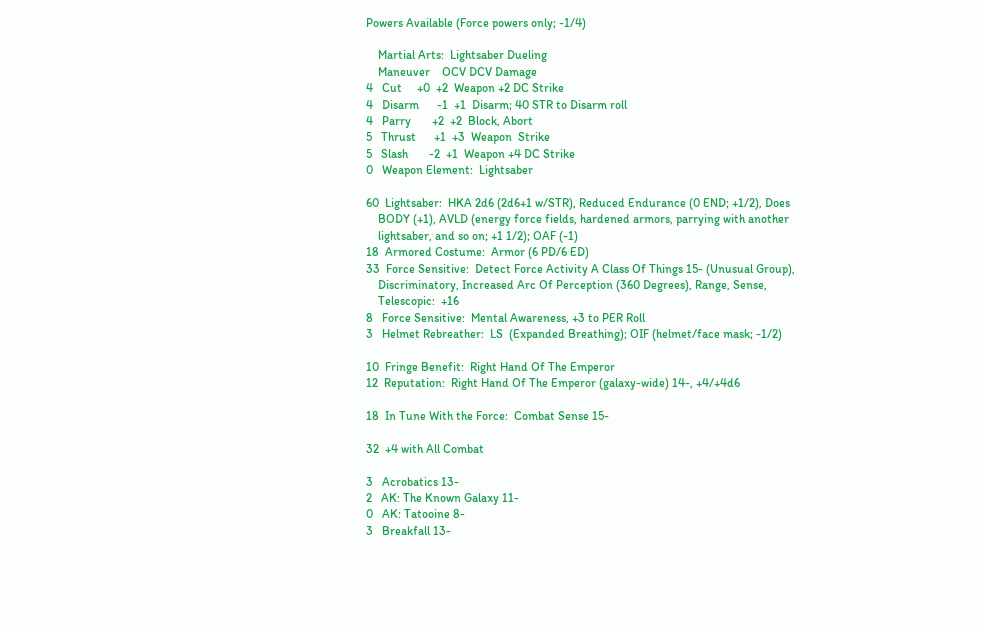Powers Available (Force powers only; -1/4)

    Martial Arts:  Lightsaber Dueling
    Maneuver    OCV DCV Damage
4   Cut     +0  +2  Weapon +2 DC Strike
4   Disarm      -1  +1  Disarm; 40 STR to Disarm roll
4   Parry       +2  +2  Block, Abort
5   Thrust      +1  +3  Weapon  Strike
5   Slash       -2  +1  Weapon +4 DC Strike
0   Weapon Element:  Lightsaber

60  Lightsaber:  HKA 2d6 (2d6+1 w/STR), Reduced Endurance (0 END; +1/2), Does
    BODY (+1), AVLD (energy force fields, hardened armors, parrying with another
    lightsaber, and so on; +1 1/2); OAF (-1)
18  Armored Costume:  Armor (6 PD/6 ED)
33  Force Sensitive:  Detect Force Activity A Class Of Things 15- (Unusual Group),
    Discriminatory, Increased Arc Of Perception (360 Degrees), Range, Sense,
    Telescopic:  +16
8   Force Sensitive:  Mental Awareness, +3 to PER Roll
3   Helmet Rebreather:  LS  (Expanded Breathing); OIF (helmet/face mask; -1/2)

10  Fringe Benefit:  Right Hand Of The Emperor
12  Reputation:  Right Hand Of The Emperor (galaxy-wide) 14-, +4/+4d6

18  In Tune With the Force:  Combat Sense 15-

32  +4 with All Combat

3   Acrobatics 13-
2   AK: The Known Galaxy 11-
0   AK: Tatooine 8-
3   Breakfall 13-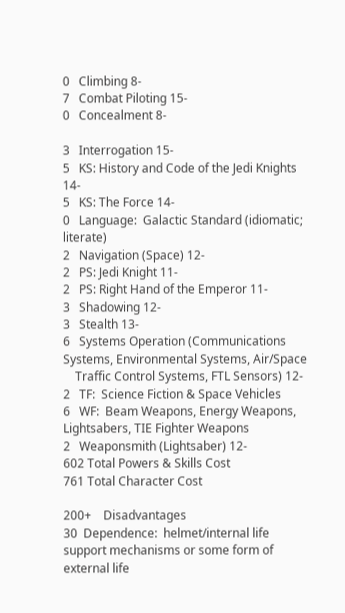0   Climbing 8-
7   Combat Piloting 15-
0   Concealment 8-

3   Interrogation 15-
5   KS: History and Code of the Jedi Knights 14-
5   KS: The Force 14-
0   Language:  Galactic Standard (idiomatic; literate)
2   Navigation (Space) 12-
2   PS: Jedi Knight 11-
2   PS: Right Hand of the Emperor 11-
3   Shadowing 12-
3   Stealth 13-
6   Systems Operation (Communications Systems, Environmental Systems, Air/Space
    Traffic Control Systems, FTL Sensors) 12-
2   TF:  Science Fiction & Space Vehicles
6   WF:  Beam Weapons, Energy Weapons, Lightsabers, TIE Fighter Weapons
2   Weaponsmith (Lightsaber) 12-
602 Total Powers & Skills Cost
761 Total Character Cost

200+    Disadvantages
30  Dependence:  helmet/internal life support mechanisms or some form of external life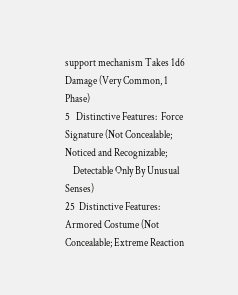support mechanism Takes 1d6 Damage (Very Common, 1 Phase)
5   Distinctive Features:  Force Signature (Not Concealable; Noticed and Recognizable;
    Detectable Only By Unusual Senses)
25  Distinctive Features:  Armored Costume (Not Concealable; Extreme Reaction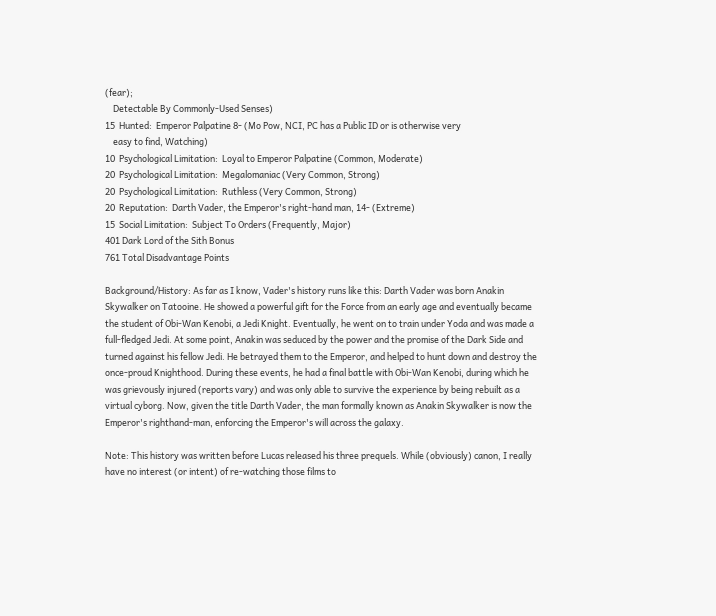(fear);
    Detectable By Commonly-Used Senses)
15  Hunted:  Emperor Palpatine 8- (Mo Pow, NCI, PC has a Public ID or is otherwise very
    easy to find, Watching)
10  Psychological Limitation:  Loyal to Emperor Palpatine (Common, Moderate)
20  Psychological Limitation:  Megalomaniac (Very Common, Strong)
20  Psychological Limitation:  Ruthless (Very Common, Strong)
20  Reputation:  Darth Vader, the Emperor's right-hand man, 14- (Extreme)
15  Social Limitation:  Subject To Orders (Frequently, Major)
401 Dark Lord of the Sith Bonus
761 Total Disadvantage Points

Background/History: As far as I know, Vader's history runs like this: Darth Vader was born Anakin Skywalker on Tatooine. He showed a powerful gift for the Force from an early age and eventually became the student of Obi-Wan Kenobi, a Jedi Knight. Eventually, he went on to train under Yoda and was made a full-fledged Jedi. At some point, Anakin was seduced by the power and the promise of the Dark Side and turned against his fellow Jedi. He betrayed them to the Emperor, and helped to hunt down and destroy the once-proud Knighthood. During these events, he had a final battle with Obi-Wan Kenobi, during which he was grievously injured (reports vary) and was only able to survive the experience by being rebuilt as a virtual cyborg. Now, given the title Darth Vader, the man formally known as Anakin Skywalker is now the Emperor's righthand-man, enforcing the Emperor's will across the galaxy.

Note: This history was written before Lucas released his three prequels. While (obviously) canon, I really have no interest (or intent) of re-watching those films to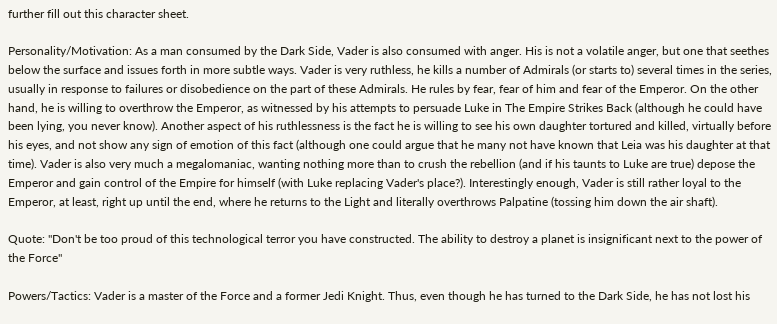further fill out this character sheet.

Personality/Motivation: As a man consumed by the Dark Side, Vader is also consumed with anger. His is not a volatile anger, but one that seethes below the surface and issues forth in more subtle ways. Vader is very ruthless, he kills a number of Admirals (or starts to) several times in the series, usually in response to failures or disobedience on the part of these Admirals. He rules by fear, fear of him and fear of the Emperor. On the other hand, he is willing to overthrow the Emperor, as witnessed by his attempts to persuade Luke in The Empire Strikes Back (although he could have been lying, you never know). Another aspect of his ruthlessness is the fact he is willing to see his own daughter tortured and killed, virtually before his eyes, and not show any sign of emotion of this fact (although one could argue that he many not have known that Leia was his daughter at that time). Vader is also very much a megalomaniac, wanting nothing more than to crush the rebellion (and if his taunts to Luke are true) depose the Emperor and gain control of the Empire for himself (with Luke replacing Vader's place?). Interestingly enough, Vader is still rather loyal to the Emperor, at least, right up until the end, where he returns to the Light and literally overthrows Palpatine (tossing him down the air shaft).

Quote: "Don't be too proud of this technological terror you have constructed. The ability to destroy a planet is insignificant next to the power of the Force"

Powers/Tactics: Vader is a master of the Force and a former Jedi Knight. Thus, even though he has turned to the Dark Side, he has not lost his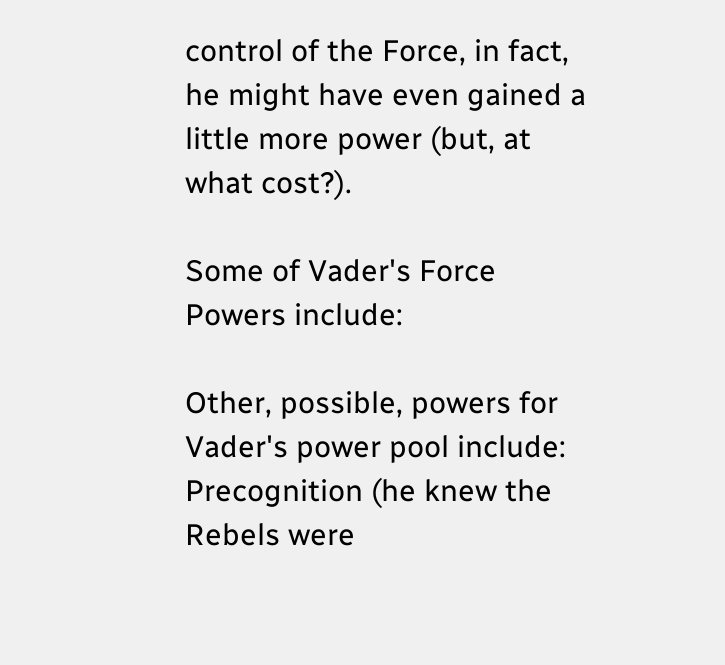control of the Force, in fact, he might have even gained a little more power (but, at what cost?).

Some of Vader's Force Powers include:

Other, possible, powers for Vader's power pool include: Precognition (he knew the Rebels were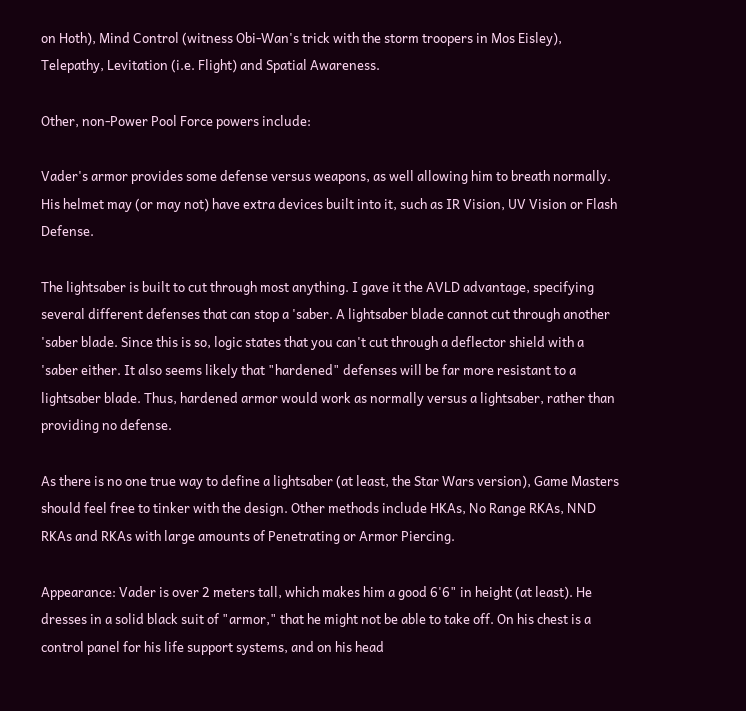on Hoth), Mind Control (witness Obi-Wan's trick with the storm troopers in Mos Eisley), Telepathy, Levitation (i.e. Flight) and Spatial Awareness.

Other, non-Power Pool Force powers include:

Vader's armor provides some defense versus weapons, as well allowing him to breath normally. His helmet may (or may not) have extra devices built into it, such as IR Vision, UV Vision or Flash Defense.

The lightsaber is built to cut through most anything. I gave it the AVLD advantage, specifying several different defenses that can stop a 'saber. A lightsaber blade cannot cut through another 'saber blade. Since this is so, logic states that you can't cut through a deflector shield with a 'saber either. It also seems likely that "hardened" defenses will be far more resistant to a lightsaber blade. Thus, hardened armor would work as normally versus a lightsaber, rather than providing no defense.

As there is no one true way to define a lightsaber (at least, the Star Wars version), Game Masters should feel free to tinker with the design. Other methods include HKAs, No Range RKAs, NND RKAs and RKAs with large amounts of Penetrating or Armor Piercing.

Appearance: Vader is over 2 meters tall, which makes him a good 6'6" in height (at least). He dresses in a solid black suit of "armor," that he might not be able to take off. On his chest is a control panel for his life support systems, and on his head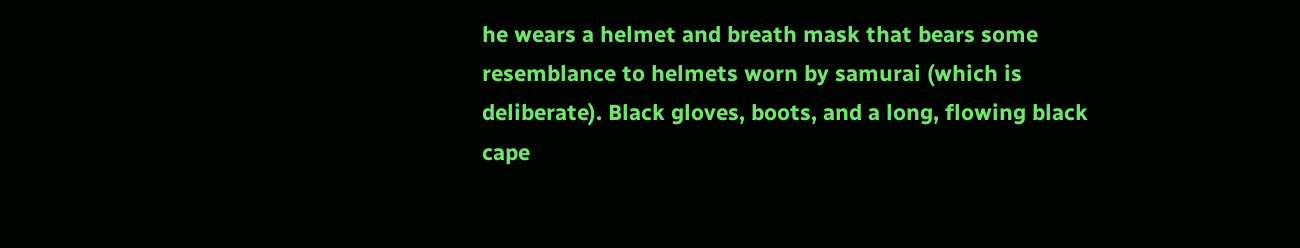he wears a helmet and breath mask that bears some resemblance to helmets worn by samurai (which is deliberate). Black gloves, boots, and a long, flowing black cape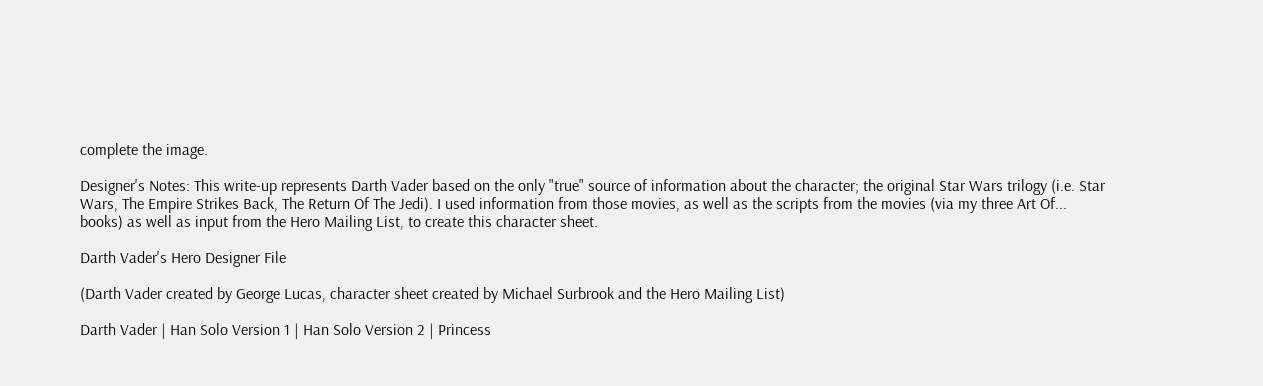complete the image.

Designer's Notes: This write-up represents Darth Vader based on the only "true" source of information about the character; the original Star Wars trilogy (i.e. Star Wars, The Empire Strikes Back, The Return Of The Jedi). I used information from those movies, as well as the scripts from the movies (via my three Art Of... books) as well as input from the Hero Mailing List, to create this character sheet.

Darth Vader's Hero Designer File

(Darth Vader created by George Lucas, character sheet created by Michael Surbrook and the Hero Mailing List)

Darth Vader | Han Solo Version 1 | Han Solo Version 2 | Princess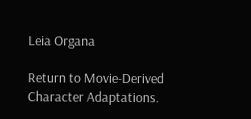Leia Organa

Return to Movie-Derived Character Adaptations.